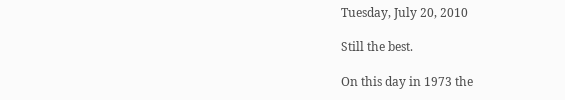Tuesday, July 20, 2010

Still the best.

On this day in 1973 the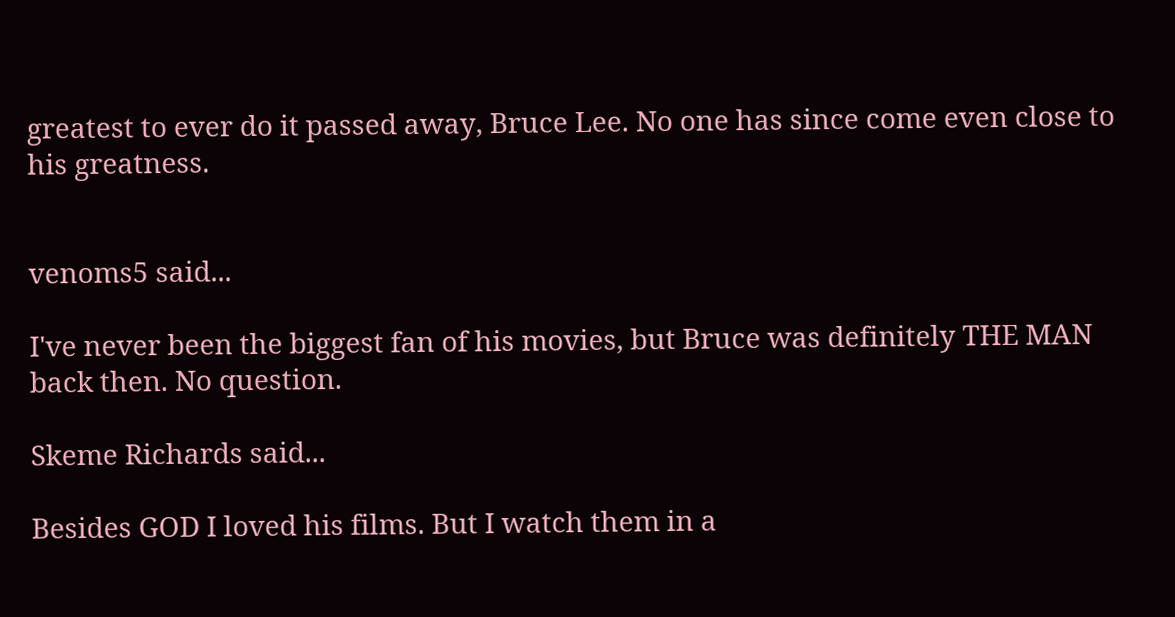greatest to ever do it passed away, Bruce Lee. No one has since come even close to his greatness.


venoms5 said...

I've never been the biggest fan of his movies, but Bruce was definitely THE MAN back then. No question.

Skeme Richards said...

Besides GOD I loved his films. But I watch them in a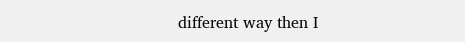different way then I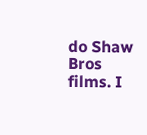do Shaw Bros films. I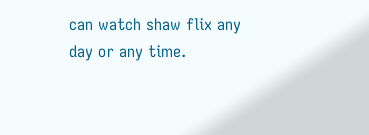can watch shaw flix any day or any time.